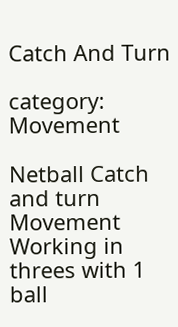Catch And Turn

category: Movement

Netball Catch and turn Movement Working in threes with 1 ball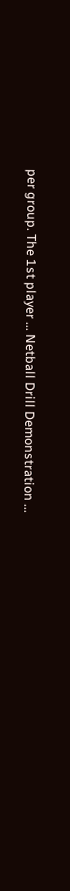per group. The 1st player ... Netball Drill Demonstration ...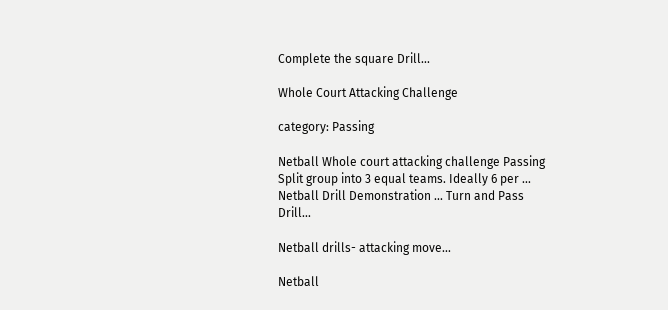Complete the square Drill...

Whole Court Attacking Challenge

category: Passing

Netball Whole court attacking challenge Passing Split group into 3 equal teams. Ideally 6 per ... Netball Drill Demonstration ... Turn and Pass Drill...

Netball drills- attacking move...

Netball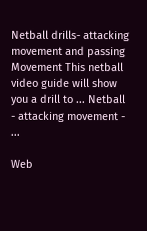Netball drills- attacking movement and passing Movement This netball video guide will show you a drill to ... Netball - attacking movement - ...

Web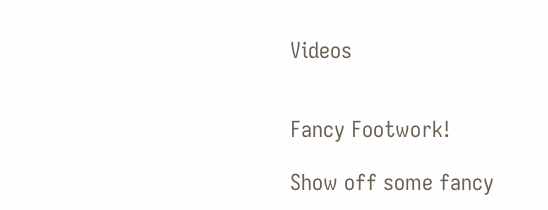Videos


Fancy Footwork!

Show off some fancy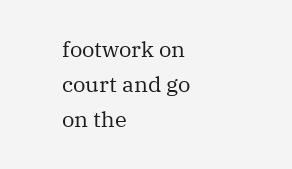footwork on court and go on the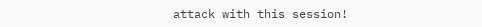attack with this session!